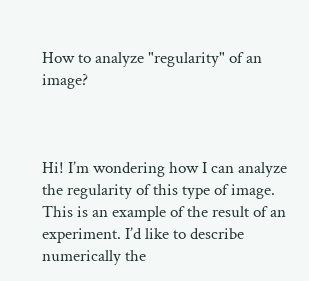How to analyze "regularity" of an image?



Hi! I’m wondering how I can analyze the regularity of this type of image.
This is an example of the result of an experiment. I’d like to describe numerically the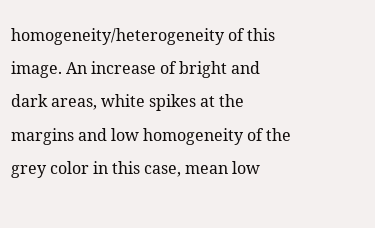homogeneity/heterogeneity of this image. An increase of bright and dark areas, white spikes at the margins and low homogeneity of the grey color in this case, mean low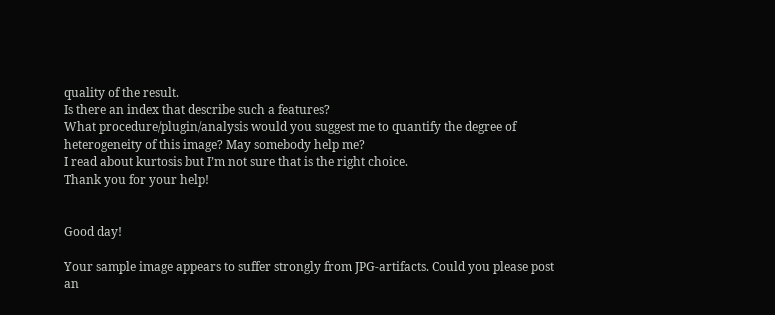quality of the result.
Is there an index that describe such a features?
What procedure/plugin/analysis would you suggest me to quantify the degree of heterogeneity of this image? May somebody help me?
I read about kurtosis but I’m not sure that is the right choice.
Thank you for your help!


Good day!

Your sample image appears to suffer strongly from JPG-artifacts. Could you please post an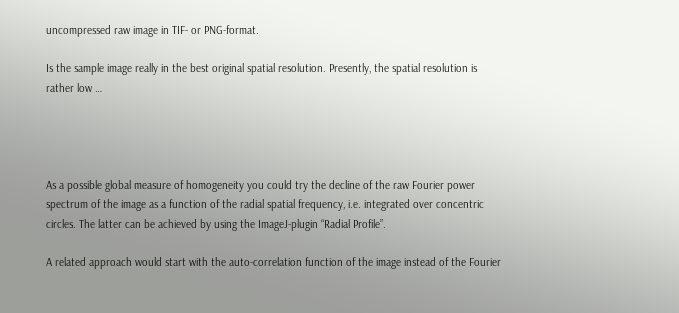uncompressed raw image in TIF- or PNG-format.

Is the sample image really in the best original spatial resolution. Presently, the spatial resolution is rather low …




As a possible global measure of homogeneity you could try the decline of the raw Fourier power spectrum of the image as a function of the radial spatial frequency, i.e. integrated over concentric circles. The latter can be achieved by using the ImageJ-plugin “Radial Profile”.

A related approach would start with the auto-correlation function of the image instead of the Fourier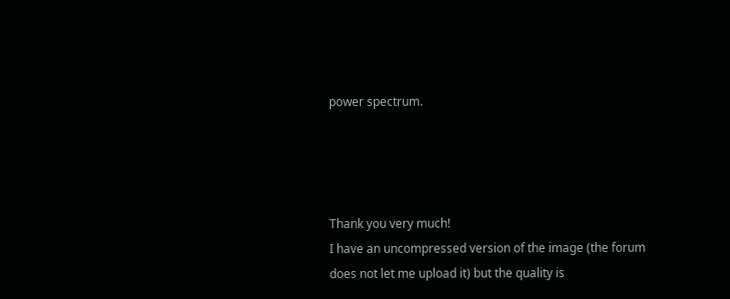power spectrum.




Thank you very much!
I have an uncompressed version of the image (the forum does not let me upload it) but the quality is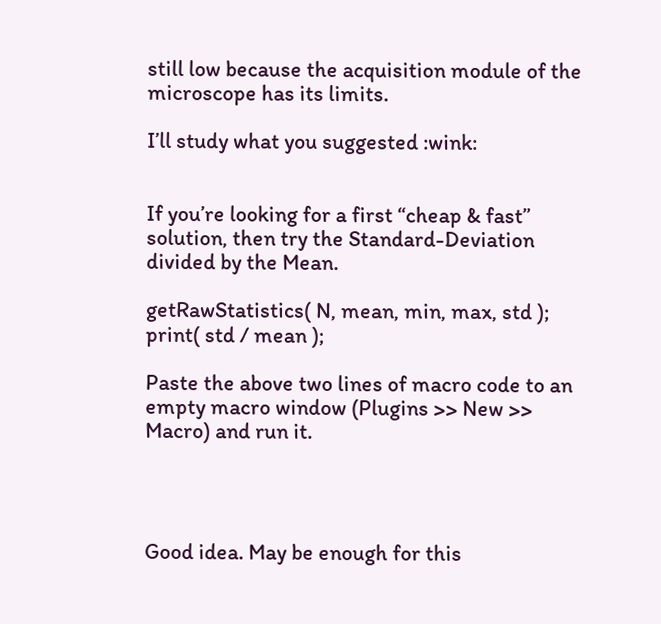still low because the acquisition module of the microscope has its limits.

I’ll study what you suggested :wink:


If you’re looking for a first “cheap & fast” solution, then try the Standard-Deviation divided by the Mean.

getRawStatistics( N, mean, min, max, std );
print( std / mean );

Paste the above two lines of macro code to an empty macro window (Plugins >> New >> Macro) and run it.




Good idea. May be enough for this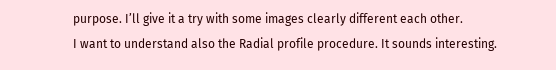purpose. I’ll give it a try with some images clearly different each other.
I want to understand also the Radial profile procedure. It sounds interesting.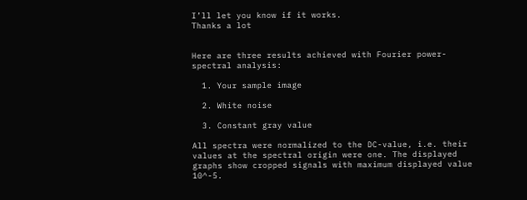I’ll let you know if it works.
Thanks a lot


Here are three results achieved with Fourier power-spectral analysis:

  1. Your sample image

  2. White noise

  3. Constant gray value

All spectra were normalized to the DC-value, i.e. their values at the spectral origin were one. The displayed graphs show cropped signals with maximum displayed value 10^-5.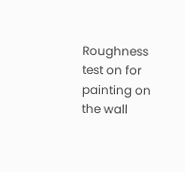Roughness test on for painting on the wall